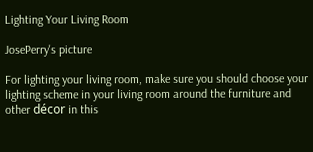Lighting Your Living Room

JosePerry's picture

For lighting your living room, make sure you should choose your lighting scheme in your living room around the furniture and other décor in this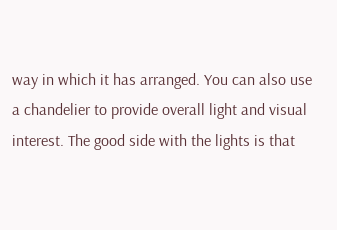way in which it has arranged. You can also use a chandelier to provide overall light and visual interest. The good side with the lights is that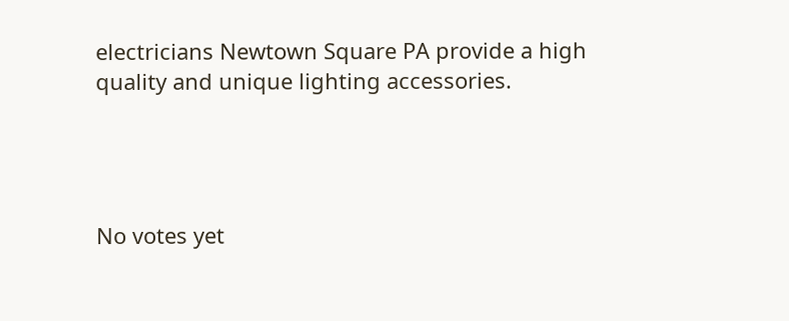electricians Newtown Square PA provide a high quality and unique lighting accessories.




No votes yet